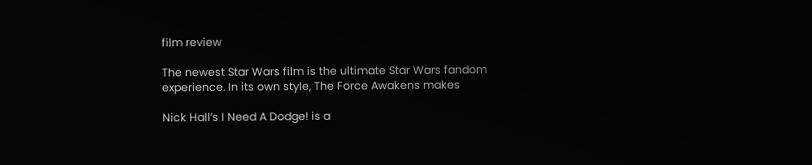film review

The newest Star Wars film is the ultimate Star Wars fandom experience. In its own style, The Force Awakens makes

Nick Hall’s I Need A Dodge! is a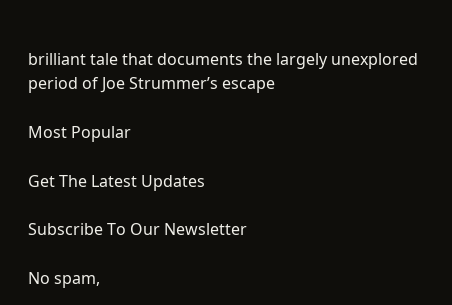brilliant tale that documents the largely unexplored period of Joe Strummer’s escape

Most Popular

Get The Latest Updates

Subscribe To Our Newsletter

No spam,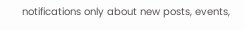notifications only about new posts, events,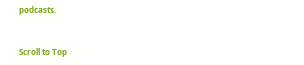podcasts.


Scroll to Top